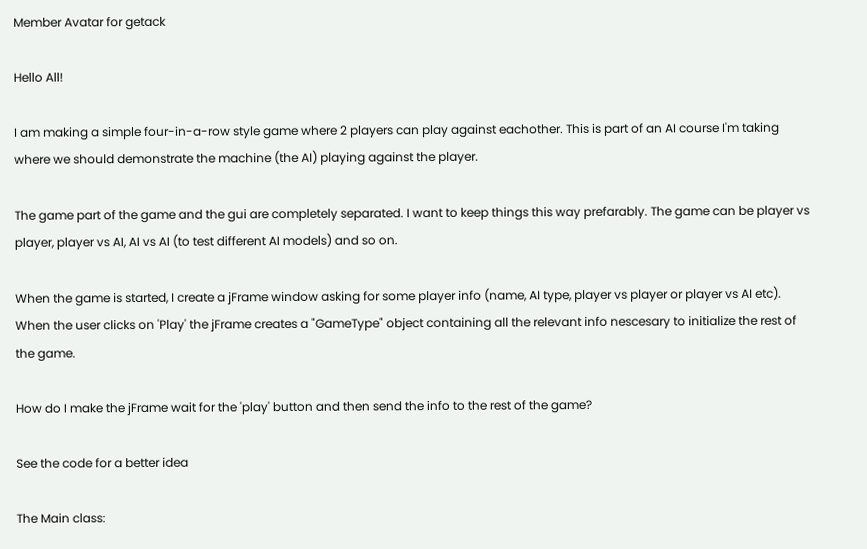Member Avatar for getack

Hello All!

I am making a simple four-in-a-row style game where 2 players can play against eachother. This is part of an AI course I'm taking where we should demonstrate the machine (the AI) playing against the player.

The game part of the game and the gui are completely separated. I want to keep things this way prefarably. The game can be player vs player, player vs AI, AI vs AI (to test different AI models) and so on.

When the game is started, I create a jFrame window asking for some player info (name, AI type, player vs player or player vs AI etc). When the user clicks on 'Play' the jFrame creates a "GameType" object containing all the relevant info nescesary to initialize the rest of the game.

How do I make the jFrame wait for the 'play' button and then send the info to the rest of the game?

See the code for a better idea

The Main class: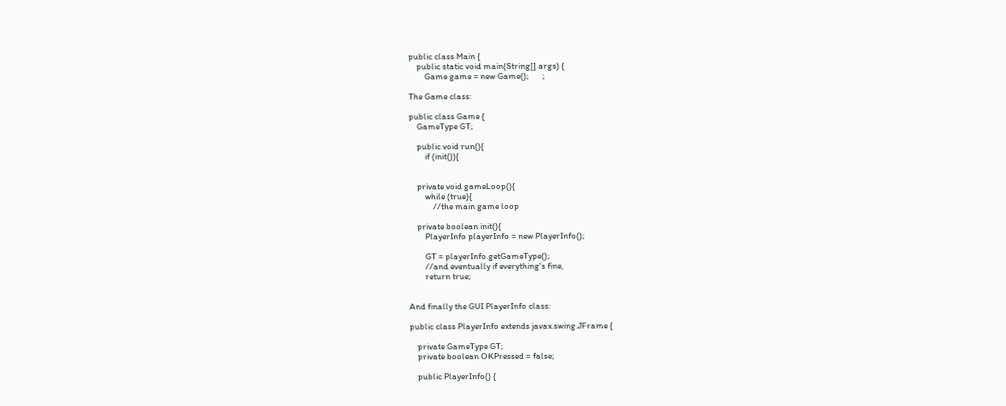public class Main {
    public static void main(String[] args) {
        Game game = new Game();       ;

The Game class:

public class Game {
    GameType GT;

    public void run(){
        if (init()){


    private void gameLoop(){
        while (true){
            //the main game loop

    private boolean init(){
        PlayerInfo playerInfo = new PlayerInfo();

        GT = playerInfo.getGameType();
        //and eventually if everything's fine,
        return true;


And finally the GUI PlayerInfo class:

public class PlayerInfo extends javax.swing.JFrame {

    private GameType GT;
    private boolean OKPressed = false;

    public PlayerInfo() {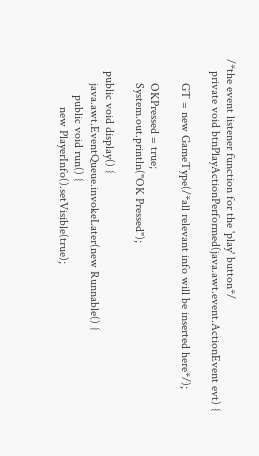/*the event listener function for the 'play' button*/
    private void btnPlayActionPerformed(java.awt.event.ActionEvent evt) {

        GT = new GameType(/*all relevant info will be inserted here*/);

        OKPressed = true;
        System.out.println("OK Pressed");

    public void display() {
        java.awt.EventQueue.invokeLater(new Runnable() {
            public void run() {
                new PlayerInfo().setVisible(true);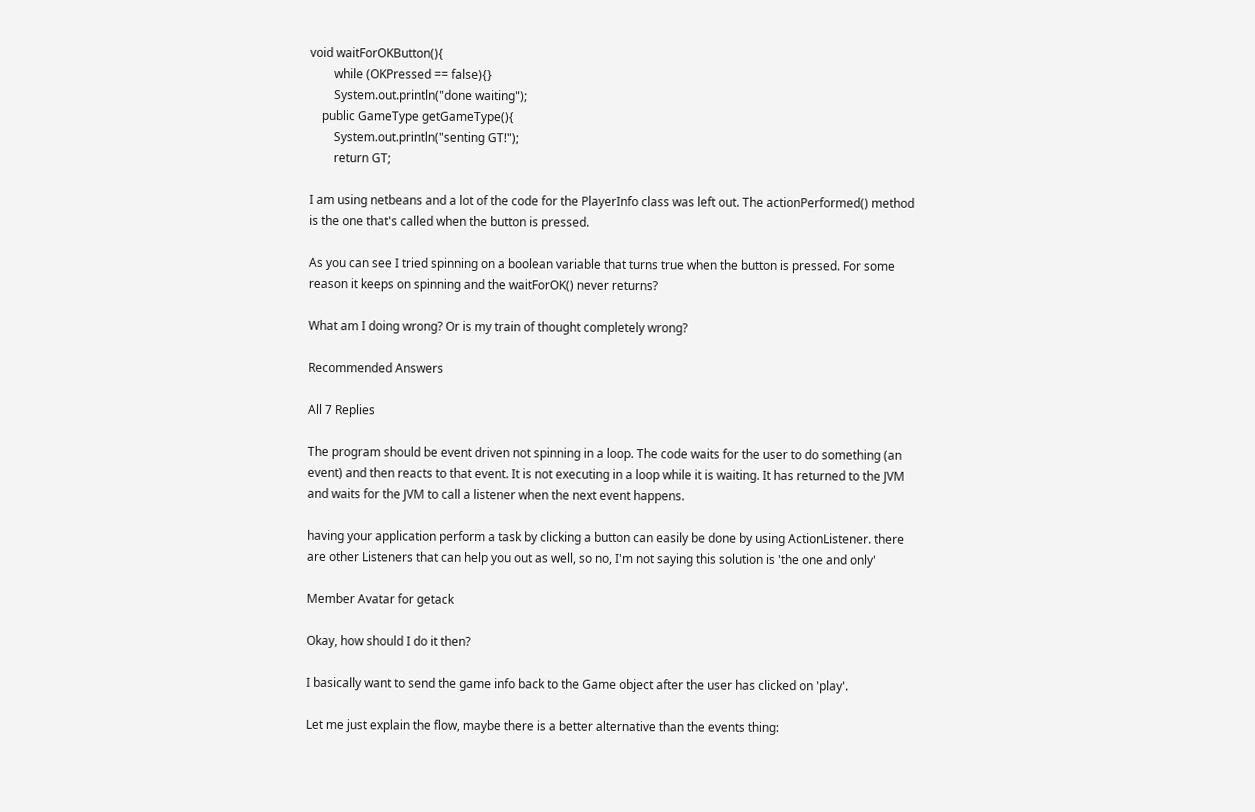void waitForOKButton(){
        while (OKPressed == false){}
        System.out.println("done waiting");
    public GameType getGameType(){
        System.out.println("senting GT!");
        return GT;

I am using netbeans and a lot of the code for the PlayerInfo class was left out. The actionPerformed() method is the one that's called when the button is pressed.

As you can see I tried spinning on a boolean variable that turns true when the button is pressed. For some reason it keeps on spinning and the waitForOK() never returns?

What am I doing wrong? Or is my train of thought completely wrong?

Recommended Answers

All 7 Replies

The program should be event driven not spinning in a loop. The code waits for the user to do something (an event) and then reacts to that event. It is not executing in a loop while it is waiting. It has returned to the JVM and waits for the JVM to call a listener when the next event happens.

having your application perform a task by clicking a button can easily be done by using ActionListener. there are other Listeners that can help you out as well, so no, I'm not saying this solution is 'the one and only'

Member Avatar for getack

Okay, how should I do it then?

I basically want to send the game info back to the Game object after the user has clicked on 'play'.

Let me just explain the flow, maybe there is a better alternative than the events thing: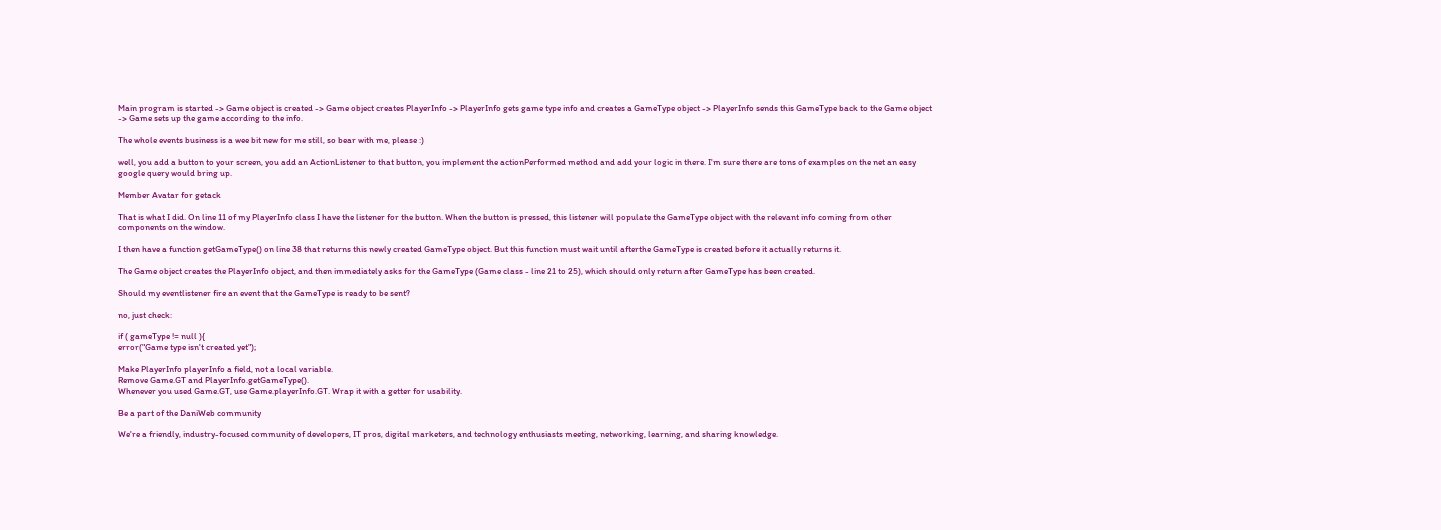Main program is started -> Game object is created -> Game object creates PlayerInfo -> PlayerInfo gets game type info and creates a GameType object -> PlayerInfo sends this GameType back to the Game object -> Game sets up the game according to the info.

The whole events business is a wee bit new for me still, so bear with me, please :)

well, you add a button to your screen, you add an ActionListener to that button, you implement the actionPerformed method and add your logic in there. I'm sure there are tons of examples on the net an easy google query would bring up.

Member Avatar for getack

That is what I did. On line 11 of my PlayerInfo class I have the listener for the button. When the button is pressed, this listener will populate the GameType object with the relevant info coming from other components on the window.

I then have a function getGameType() on line 38 that returns this newly created GameType object. But this function must wait until afterthe GameType is created before it actually returns it.

The Game object creates the PlayerInfo object, and then immediately asks for the GameType (Game class - line 21 to 25), which should only return after GameType has been created.

Should my eventlistener fire an event that the GameType is ready to be sent?

no, just check:

if ( gameType != null ){
error("Game type isn't created yet");

Make PlayerInfo playerInfo a field, not a local variable.
Remove Game.GT and PlayerInfo.getGameType().
Whenever you used Game.GT, use Game.playerInfo.GT. Wrap it with a getter for usability.

Be a part of the DaniWeb community

We're a friendly, industry-focused community of developers, IT pros, digital marketers, and technology enthusiasts meeting, networking, learning, and sharing knowledge.